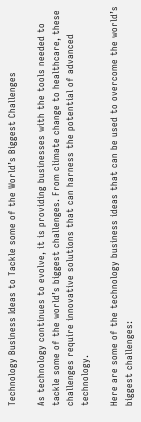Technology Business Ideas to Tackle some of the World’s Biggest Challenges

As technology continues to evolve, it is providing businesses with the tools needed to tackle some of the world’s biggest challenges. From climate change to healthcare, these challenges require innovative solutions that can harness the potential of advanced technology.

Here are some of the technology business ideas that can be used to overcome the world’s biggest challenges: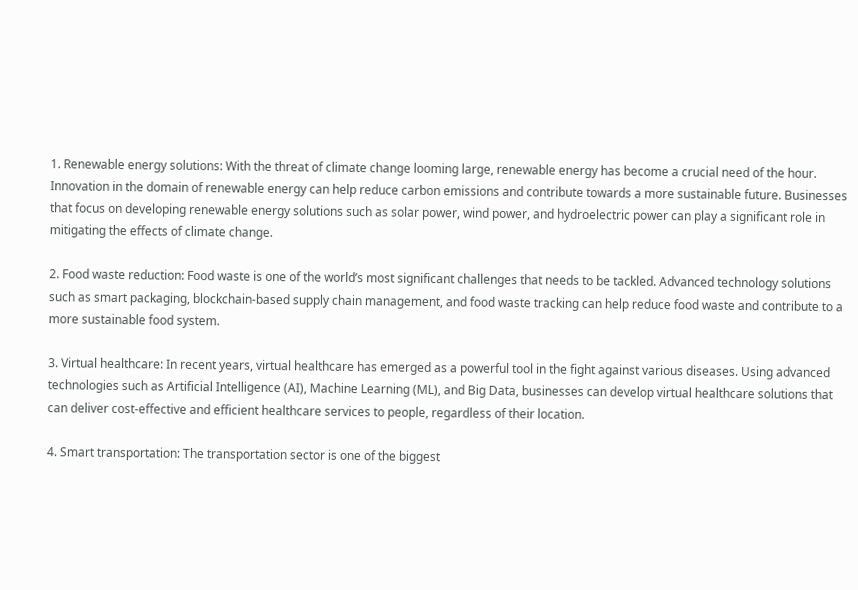1. Renewable energy solutions: With the threat of climate change looming large, renewable energy has become a crucial need of the hour. Innovation in the domain of renewable energy can help reduce carbon emissions and contribute towards a more sustainable future. Businesses that focus on developing renewable energy solutions such as solar power, wind power, and hydroelectric power can play a significant role in mitigating the effects of climate change.

2. Food waste reduction: Food waste is one of the world’s most significant challenges that needs to be tackled. Advanced technology solutions such as smart packaging, blockchain-based supply chain management, and food waste tracking can help reduce food waste and contribute to a more sustainable food system.

3. Virtual healthcare: In recent years, virtual healthcare has emerged as a powerful tool in the fight against various diseases. Using advanced technologies such as Artificial Intelligence (AI), Machine Learning (ML), and Big Data, businesses can develop virtual healthcare solutions that can deliver cost-effective and efficient healthcare services to people, regardless of their location.

4. Smart transportation: The transportation sector is one of the biggest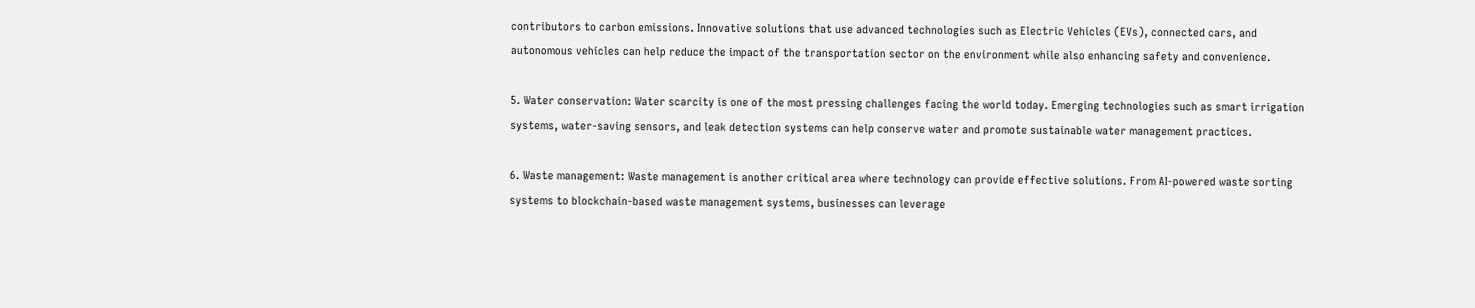contributors to carbon emissions. Innovative solutions that use advanced technologies such as Electric Vehicles (EVs), connected cars, and autonomous vehicles can help reduce the impact of the transportation sector on the environment while also enhancing safety and convenience.

5. Water conservation: Water scarcity is one of the most pressing challenges facing the world today. Emerging technologies such as smart irrigation systems, water-saving sensors, and leak detection systems can help conserve water and promote sustainable water management practices.

6. Waste management: Waste management is another critical area where technology can provide effective solutions. From AI-powered waste sorting systems to blockchain-based waste management systems, businesses can leverage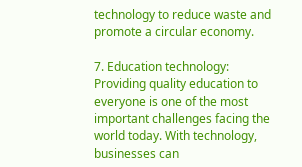technology to reduce waste and promote a circular economy.

7. Education technology: Providing quality education to everyone is one of the most important challenges facing the world today. With technology, businesses can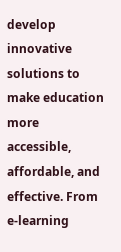develop innovative solutions to make education more accessible, affordable, and effective. From e-learning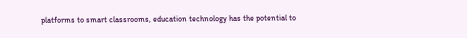platforms to smart classrooms, education technology has the potential to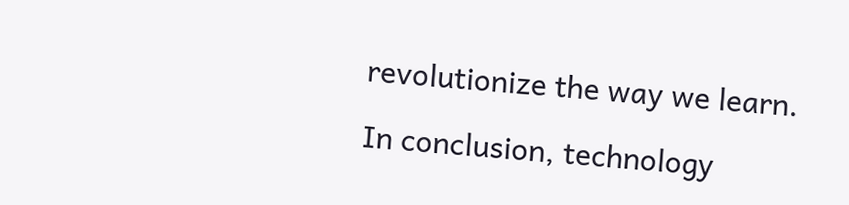revolutionize the way we learn.

In conclusion, technology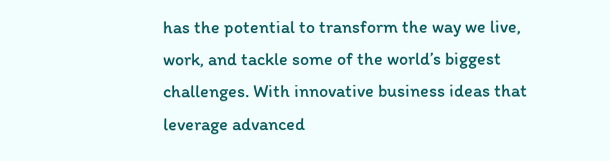has the potential to transform the way we live, work, and tackle some of the world’s biggest challenges. With innovative business ideas that leverage advanced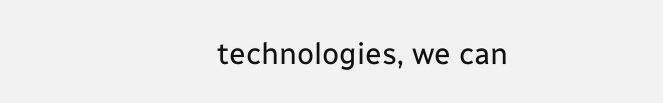technologies, we can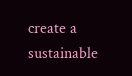create a sustainable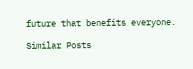future that benefits everyone.

Similar Posts